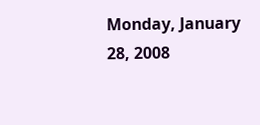Monday, January 28, 2008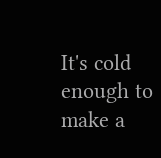It's cold enough to make a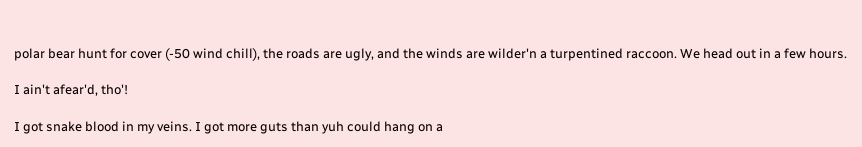polar bear hunt for cover (-50 wind chill), the roads are ugly, and the winds are wilder'n a turpentined raccoon. We head out in a few hours.

I ain't afear'd, tho'!

I got snake blood in my veins. I got more guts than yuh could hang on a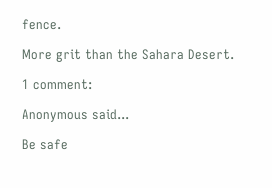fence.

More grit than the Sahara Desert.

1 comment:

Anonymous said...

Be safe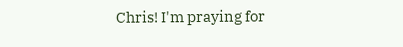Chris! I'm praying for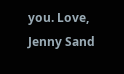you. Love, Jenny Sand